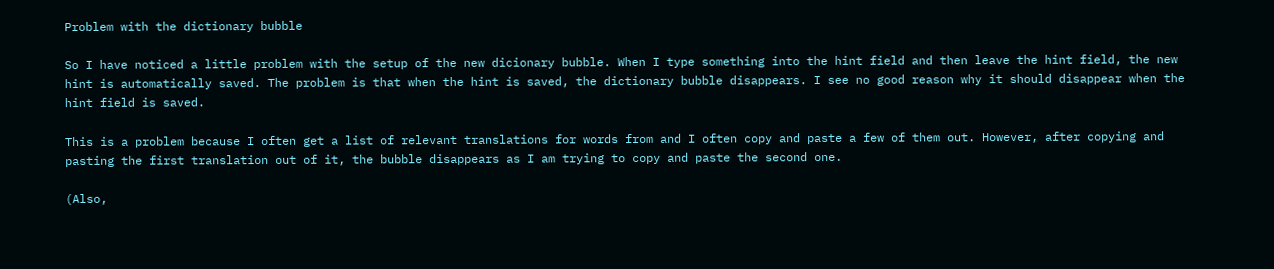Problem with the dictionary bubble

So I have noticed a little problem with the setup of the new dicionary bubble. When I type something into the hint field and then leave the hint field, the new hint is automatically saved. The problem is that when the hint is saved, the dictionary bubble disappears. I see no good reason why it should disappear when the hint field is saved.

This is a problem because I often get a list of relevant translations for words from and I often copy and paste a few of them out. However, after copying and pasting the first translation out of it, the bubble disappears as I am trying to copy and paste the second one.

(Also,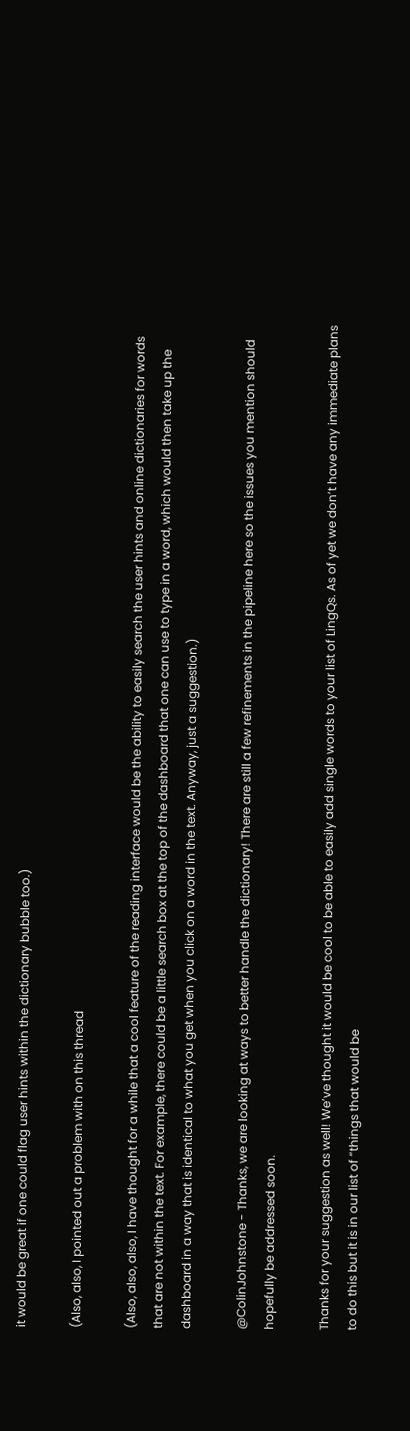it would be great if one could flag user hints within the dictionary bubble too.)

(Also, also, I pointed out a problem with on this thread

(Also, also, also, I have thought for a while that a cool feature of the reading interface would be the ability to easily search the user hints and online dictionaries for words that are not within the text. For example, there could be a little search box at the top of the dashboard that one can use to type in a word, which would then take up the dashboard in a way that is identical to what you get when you click on a word in the text. Anyway, just a suggestion.)

@ColinJohnstone - Thanks, we are looking at ways to better handle the dictionary! There are still a few refinements in the pipeline here so the issues you mention should hopefully be addressed soon.

Thanks for your suggestion as well! We’ve thought it would be cool to be able to easily add single words to your list of LingQs. As of yet we don’t have any immediate plans to do this but it is in our list of “things that would be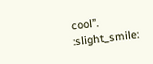cool”. :slight_smile: